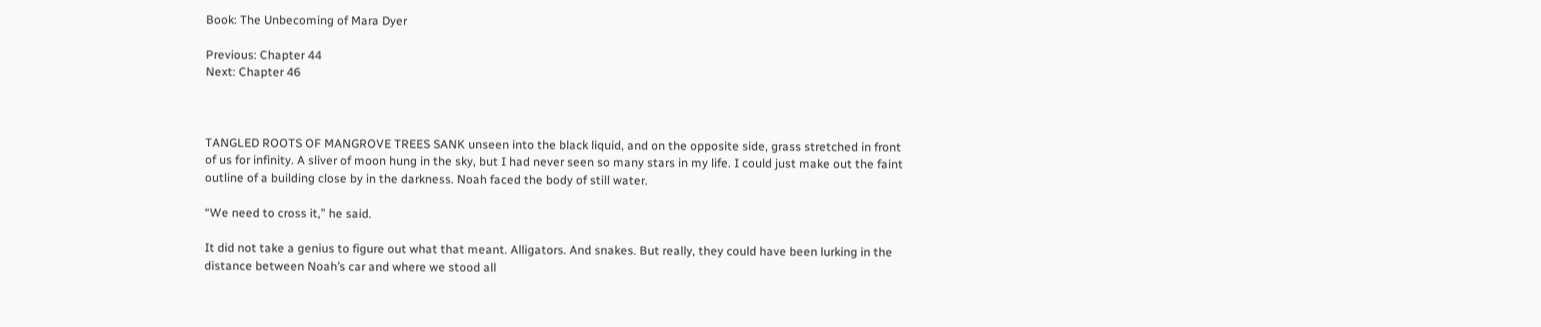Book: The Unbecoming of Mara Dyer

Previous: Chapter 44
Next: Chapter 46



TANGLED ROOTS OF MANGROVE TREES SANK unseen into the black liquid, and on the opposite side, grass stretched in front of us for infinity. A sliver of moon hung in the sky, but I had never seen so many stars in my life. I could just make out the faint outline of a building close by in the darkness. Noah faced the body of still water.

“We need to cross it,” he said.

It did not take a genius to figure out what that meant. Alligators. And snakes. But really, they could have been lurking in the distance between Noah’s car and where we stood all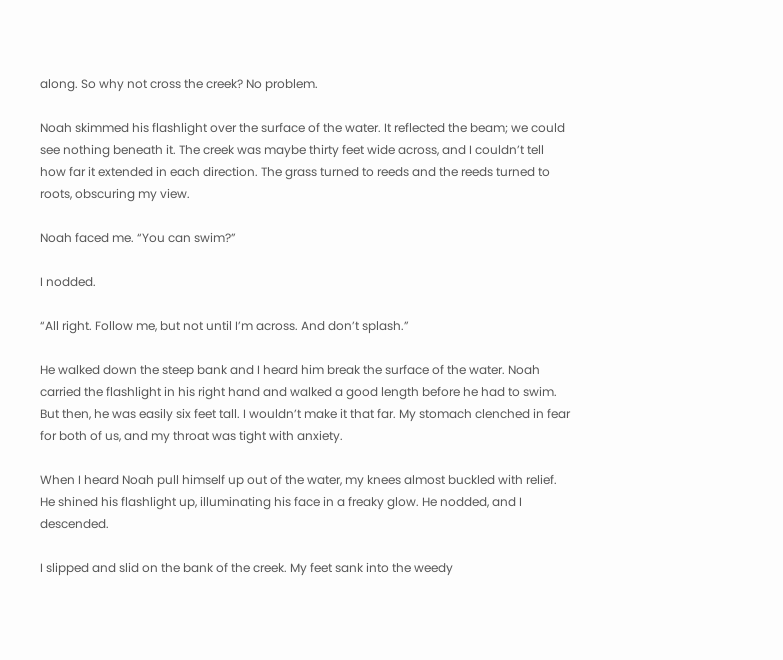along. So why not cross the creek? No problem.

Noah skimmed his flashlight over the surface of the water. It reflected the beam; we could see nothing beneath it. The creek was maybe thirty feet wide across, and I couldn’t tell how far it extended in each direction. The grass turned to reeds and the reeds turned to roots, obscuring my view.

Noah faced me. “You can swim?”

I nodded.

“All right. Follow me, but not until I’m across. And don’t splash.”

He walked down the steep bank and I heard him break the surface of the water. Noah carried the flashlight in his right hand and walked a good length before he had to swim. But then, he was easily six feet tall. I wouldn’t make it that far. My stomach clenched in fear for both of us, and my throat was tight with anxiety.

When I heard Noah pull himself up out of the water, my knees almost buckled with relief. He shined his flashlight up, illuminating his face in a freaky glow. He nodded, and I descended.

I slipped and slid on the bank of the creek. My feet sank into the weedy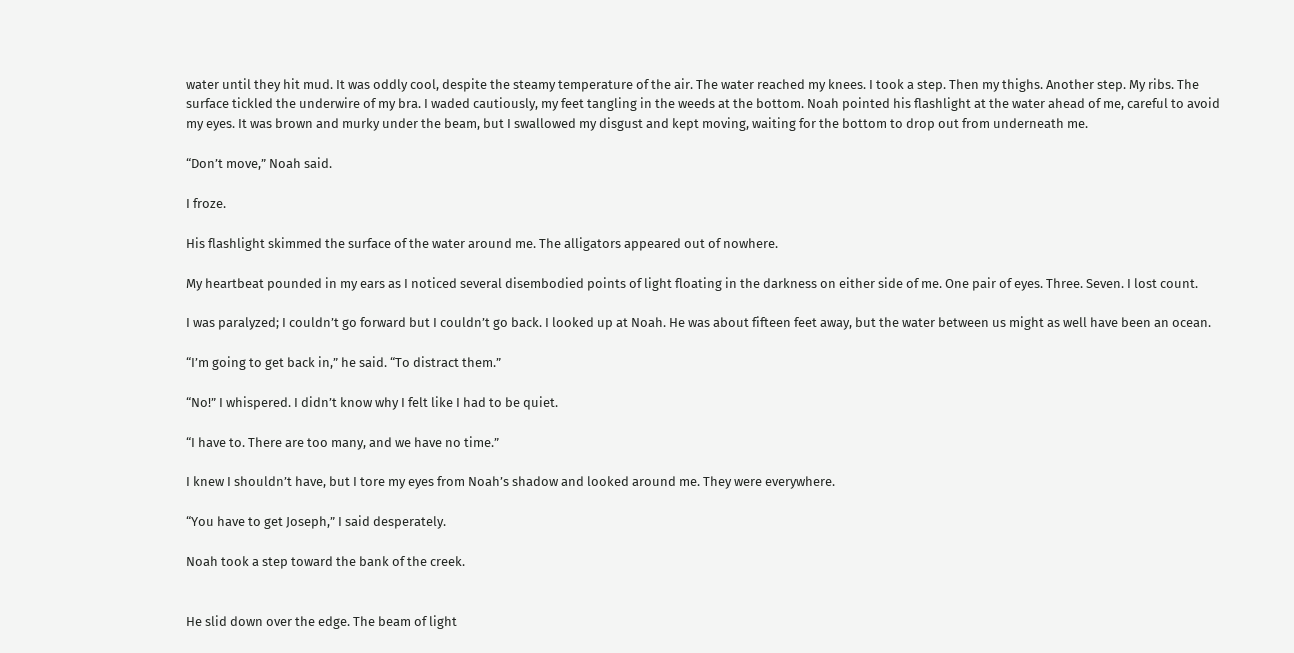water until they hit mud. It was oddly cool, despite the steamy temperature of the air. The water reached my knees. I took a step. Then my thighs. Another step. My ribs. The surface tickled the underwire of my bra. I waded cautiously, my feet tangling in the weeds at the bottom. Noah pointed his flashlight at the water ahead of me, careful to avoid my eyes. It was brown and murky under the beam, but I swallowed my disgust and kept moving, waiting for the bottom to drop out from underneath me.

“Don’t move,” Noah said.

I froze.

His flashlight skimmed the surface of the water around me. The alligators appeared out of nowhere.

My heartbeat pounded in my ears as I noticed several disembodied points of light floating in the darkness on either side of me. One pair of eyes. Three. Seven. I lost count.

I was paralyzed; I couldn’t go forward but I couldn’t go back. I looked up at Noah. He was about fifteen feet away, but the water between us might as well have been an ocean.

“I’m going to get back in,” he said. “To distract them.”

“No!” I whispered. I didn’t know why I felt like I had to be quiet.

“I have to. There are too many, and we have no time.”

I knew I shouldn’t have, but I tore my eyes from Noah’s shadow and looked around me. They were everywhere.

“You have to get Joseph,” I said desperately.

Noah took a step toward the bank of the creek.


He slid down over the edge. The beam of light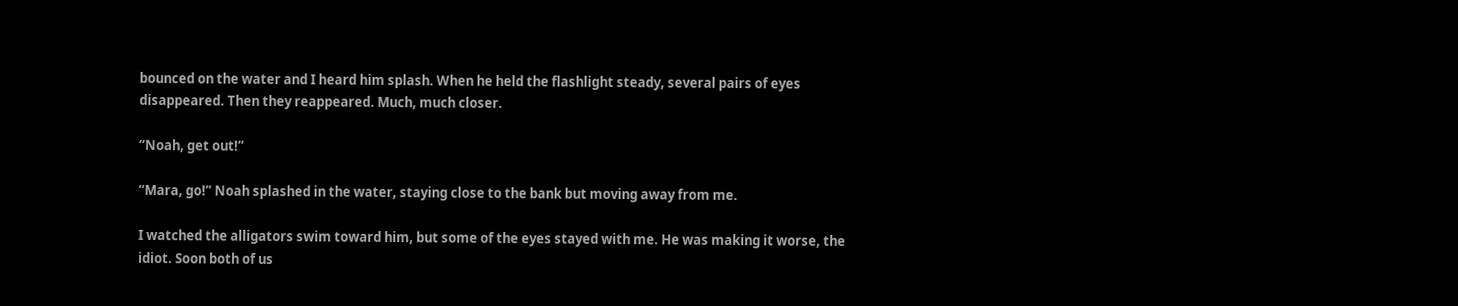bounced on the water and I heard him splash. When he held the flashlight steady, several pairs of eyes disappeared. Then they reappeared. Much, much closer.

“Noah, get out!”

“Mara, go!” Noah splashed in the water, staying close to the bank but moving away from me.

I watched the alligators swim toward him, but some of the eyes stayed with me. He was making it worse, the idiot. Soon both of us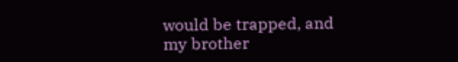would be trapped, and my brother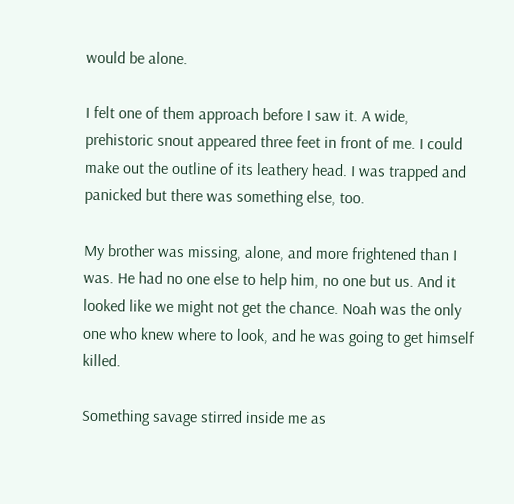would be alone.

I felt one of them approach before I saw it. A wide, prehistoric snout appeared three feet in front of me. I could make out the outline of its leathery head. I was trapped and panicked but there was something else, too.

My brother was missing, alone, and more frightened than I was. He had no one else to help him, no one but us. And it looked like we might not get the chance. Noah was the only one who knew where to look, and he was going to get himself killed.

Something savage stirred inside me as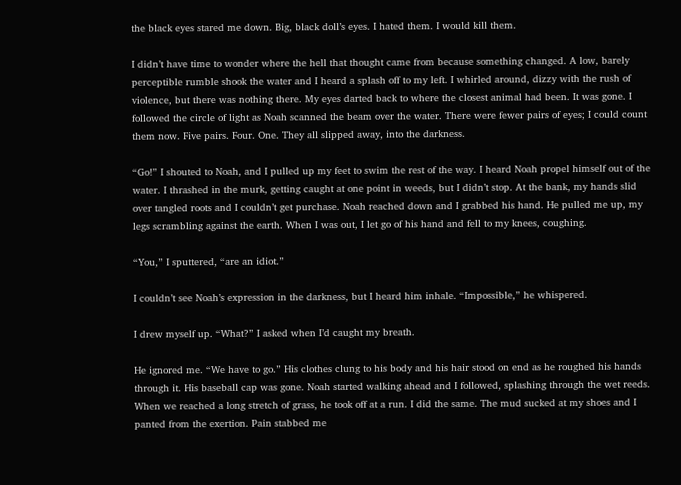the black eyes stared me down. Big, black doll’s eyes. I hated them. I would kill them.

I didn’t have time to wonder where the hell that thought came from because something changed. A low, barely perceptible rumble shook the water and I heard a splash off to my left. I whirled around, dizzy with the rush of violence, but there was nothing there. My eyes darted back to where the closest animal had been. It was gone. I followed the circle of light as Noah scanned the beam over the water. There were fewer pairs of eyes; I could count them now. Five pairs. Four. One. They all slipped away, into the darkness.

“Go!” I shouted to Noah, and I pulled up my feet to swim the rest of the way. I heard Noah propel himself out of the water. I thrashed in the murk, getting caught at one point in weeds, but I didn’t stop. At the bank, my hands slid over tangled roots and I couldn’t get purchase. Noah reached down and I grabbed his hand. He pulled me up, my legs scrambling against the earth. When I was out, I let go of his hand and fell to my knees, coughing.

“You,” I sputtered, “are an idiot.”

I couldn’t see Noah’s expression in the darkness, but I heard him inhale. “Impossible,” he whispered.

I drew myself up. “What?” I asked when I’d caught my breath.

He ignored me. “We have to go.” His clothes clung to his body and his hair stood on end as he roughed his hands through it. His baseball cap was gone. Noah started walking ahead and I followed, splashing through the wet reeds. When we reached a long stretch of grass, he took off at a run. I did the same. The mud sucked at my shoes and I panted from the exertion. Pain stabbed me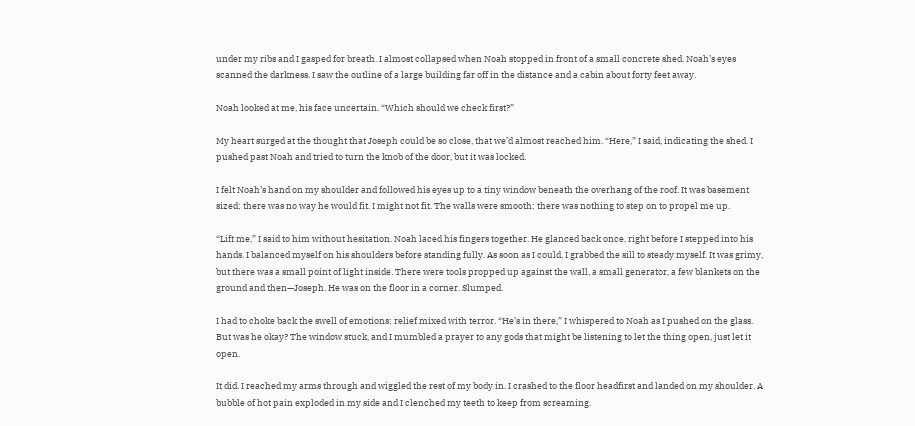under my ribs and I gasped for breath. I almost collapsed when Noah stopped in front of a small concrete shed. Noah’s eyes scanned the darkness. I saw the outline of a large building far off in the distance and a cabin about forty feet away.

Noah looked at me, his face uncertain. “Which should we check first?”

My heart surged at the thought that Joseph could be so close, that we’d almost reached him. “Here,” I said, indicating the shed. I pushed past Noah and tried to turn the knob of the door, but it was locked.

I felt Noah’s hand on my shoulder and followed his eyes up to a tiny window beneath the overhang of the roof. It was basement sized; there was no way he would fit. I might not fit. The walls were smooth; there was nothing to step on to propel me up.

“Lift me,” I said to him without hesitation. Noah laced his fingers together. He glanced back once, right before I stepped into his hands. I balanced myself on his shoulders before standing fully. As soon as I could, I grabbed the sill to steady myself. It was grimy, but there was a small point of light inside. There were tools propped up against the wall, a small generator, a few blankets on the ground and then—Joseph. He was on the floor in a corner. Slumped.

I had to choke back the swell of emotions; relief mixed with terror. “He’s in there,” I whispered to Noah as I pushed on the glass. But was he okay? The window stuck, and I mumbled a prayer to any gods that might be listening to let the thing open, just let it open.

It did. I reached my arms through and wiggled the rest of my body in. I crashed to the floor headfirst and landed on my shoulder. A bubble of hot pain exploded in my side and I clenched my teeth to keep from screaming.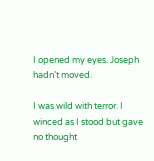I opened my eyes. Joseph hadn’t moved.

I was wild with terror. I winced as I stood but gave no thought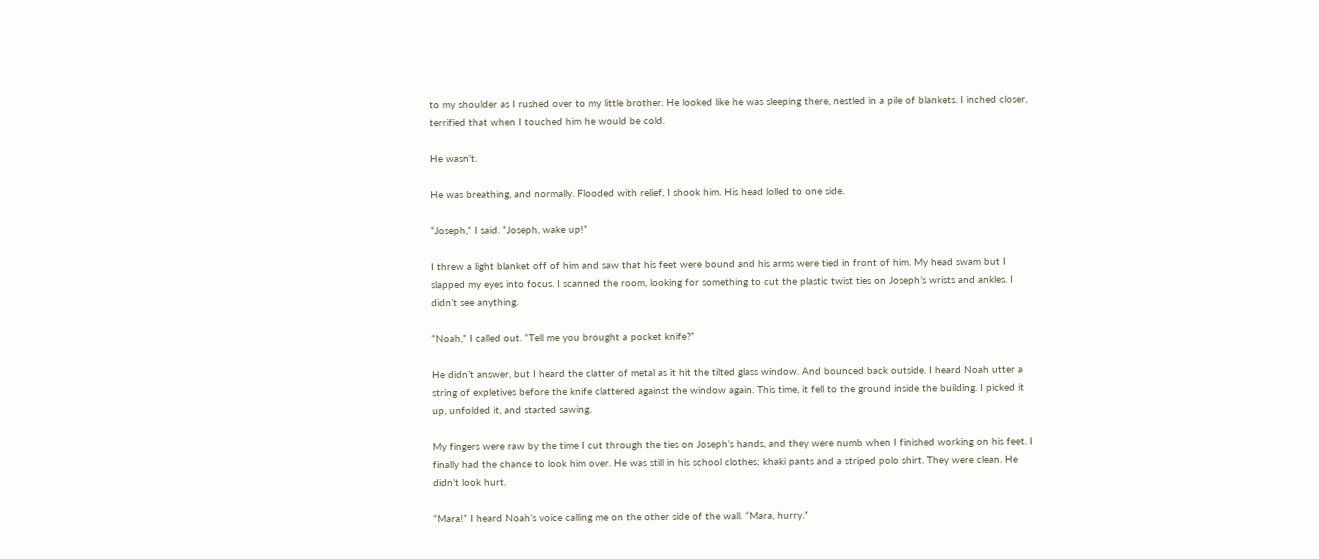to my shoulder as I rushed over to my little brother. He looked like he was sleeping there, nestled in a pile of blankets. I inched closer, terrified that when I touched him he would be cold.

He wasn’t.

He was breathing, and normally. Flooded with relief, I shook him. His head lolled to one side.

“Joseph,” I said. “Joseph, wake up!”

I threw a light blanket off of him and saw that his feet were bound and his arms were tied in front of him. My head swam but I slapped my eyes into focus. I scanned the room, looking for something to cut the plastic twist ties on Joseph’s wrists and ankles. I didn’t see anything.

“Noah,” I called out. “Tell me you brought a pocket knife?”

He didn’t answer, but I heard the clatter of metal as it hit the tilted glass window. And bounced back outside. I heard Noah utter a string of expletives before the knife clattered against the window again. This time, it fell to the ground inside the building. I picked it up, unfolded it, and started sawing.

My fingers were raw by the time I cut through the ties on Joseph’s hands, and they were numb when I finished working on his feet. I finally had the chance to look him over. He was still in his school clothes; khaki pants and a striped polo shirt. They were clean. He didn’t look hurt.

“Mara!” I heard Noah’s voice calling me on the other side of the wall. “Mara, hurry.”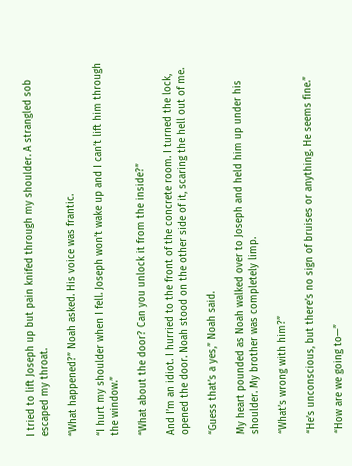I tried to lift Joseph up but pain knifed through my shoulder. A strangled sob escaped my throat.

“What happened?” Noah asked. His voice was frantic.

“I hurt my shoulder when I fell. Joseph won’t wake up and I can’t lift him through the window.”

“What about the door? Can you unlock it from the inside?”

And I’m an idiot. I hurried to the front of the concrete room. I turned the lock, opened the door. Noah stood on the other side of it, scaring the hell out of me.

“Guess that’s a yes,” Noah said.

My heart pounded as Noah walked over to Joseph and held him up under his shoulder. My brother was completely limp.

“What’s wrong with him?”

“He’s unconscious, but there’s no sign of bruises or anything. He seems fine.”

“How are we going to—”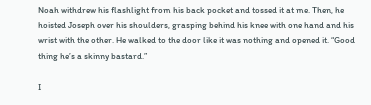Noah withdrew his flashlight from his back pocket and tossed it at me. Then, he hoisted Joseph over his shoulders, grasping behind his knee with one hand and his wrist with the other. He walked to the door like it was nothing and opened it. “Good thing he’s a skinny bastard.”

I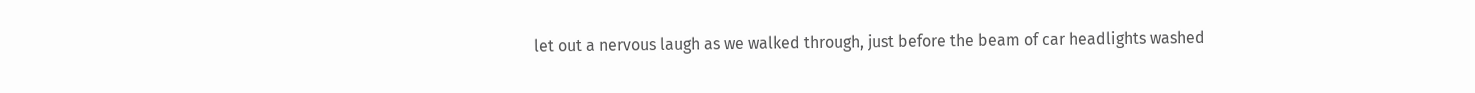let out a nervous laugh as we walked through, just before the beam of car headlights washed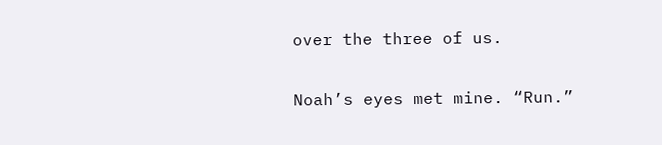over the three of us.

Noah’s eyes met mine. “Run.”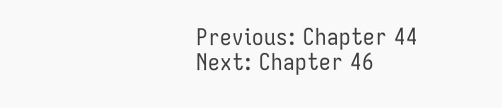Previous: Chapter 44
Next: Chapter 46